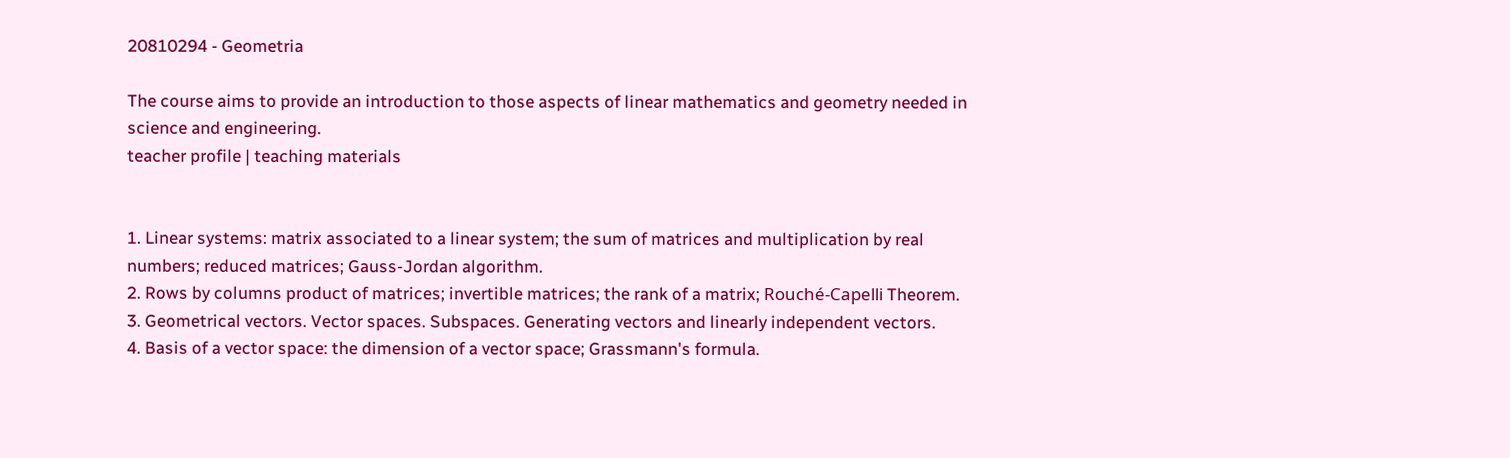20810294 - Geometria

The course aims to provide an introduction to those aspects of linear mathematics and geometry needed in science and engineering.
teacher profile | teaching materials


1. Linear systems: matrix associated to a linear system; the sum of matrices and multiplication by real numbers; reduced matrices; Gauss-Jordan algorithm.
2. Rows by columns product of matrices; invertible matrices; the rank of a matrix; Rouché-Capelli Theorem.
3. Geometrical vectors. Vector spaces. Subspaces. Generating vectors and linearly independent vectors.
4. Basis of a vector space: the dimension of a vector space; Grassmann's formula.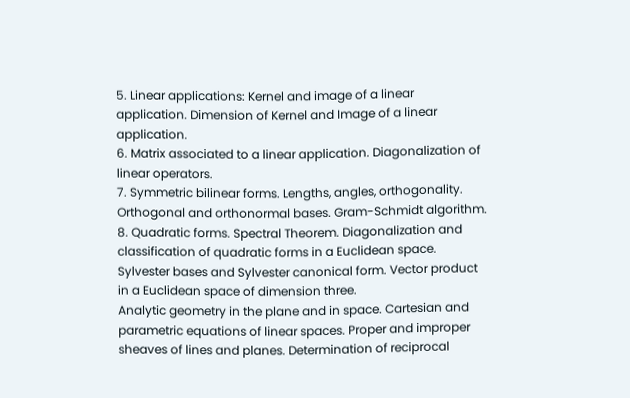5. Linear applications: Kernel and image of a linear application. Dimension of Kernel and Image of a linear application.
6. Matrix associated to a linear application. Diagonalization of linear operators.
7. Symmetric bilinear forms. Lengths, angles, orthogonality. Orthogonal and orthonormal bases. Gram-Schmidt algorithm.
8. Quadratic forms. Spectral Theorem. Diagonalization and classification of quadratic forms in a Euclidean space. Sylvester bases and Sylvester canonical form. Vector product in a Euclidean space of dimension three.
Analytic geometry in the plane and in space. Cartesian and parametric equations of linear spaces. Proper and improper sheaves of lines and planes. Determination of reciprocal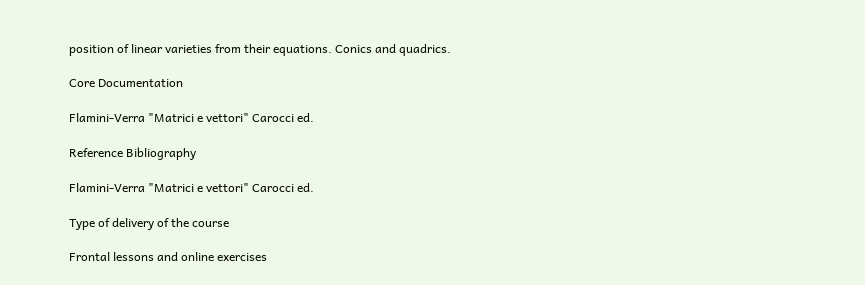position of linear varieties from their equations. Conics and quadrics.

Core Documentation

Flamini-Verra "Matrici e vettori" Carocci ed.

Reference Bibliography

Flamini-Verra "Matrici e vettori" Carocci ed.

Type of delivery of the course

Frontal lessons and online exercises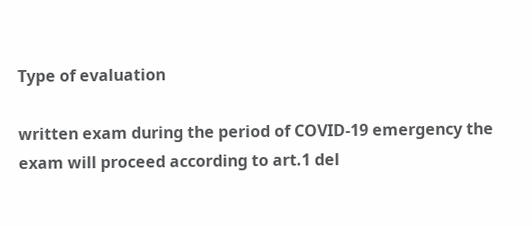Type of evaluation

written exam during the period of COVID-19 emergency the exam will proceed according to art.1 del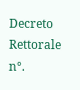Decreto Rettorale n°.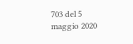703 del 5 maggio 2020